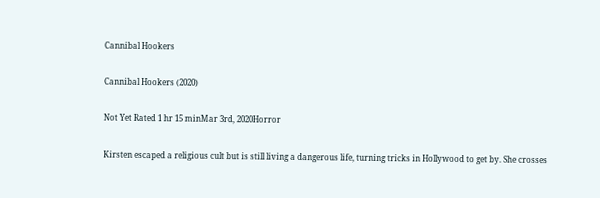Cannibal Hookers

Cannibal Hookers (2020)

Not Yet Rated 1 hr 15 minMar 3rd, 2020Horror

Kirsten escaped a religious cult but is still living a dangerous life, turning tricks in Hollywood to get by. She crosses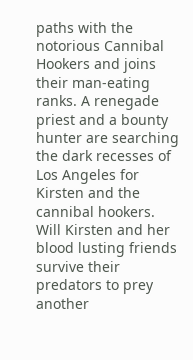paths with the notorious Cannibal Hookers and joins their man-eating ranks. A renegade priest and a bounty hunter are searching the dark recesses of Los Angeles for Kirsten and the cannibal hookers. Will Kirsten and her blood lusting friends survive their predators to prey another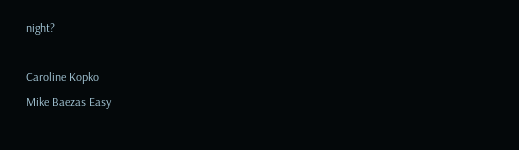night?

Caroline Kopko
Mike Baezas Easy